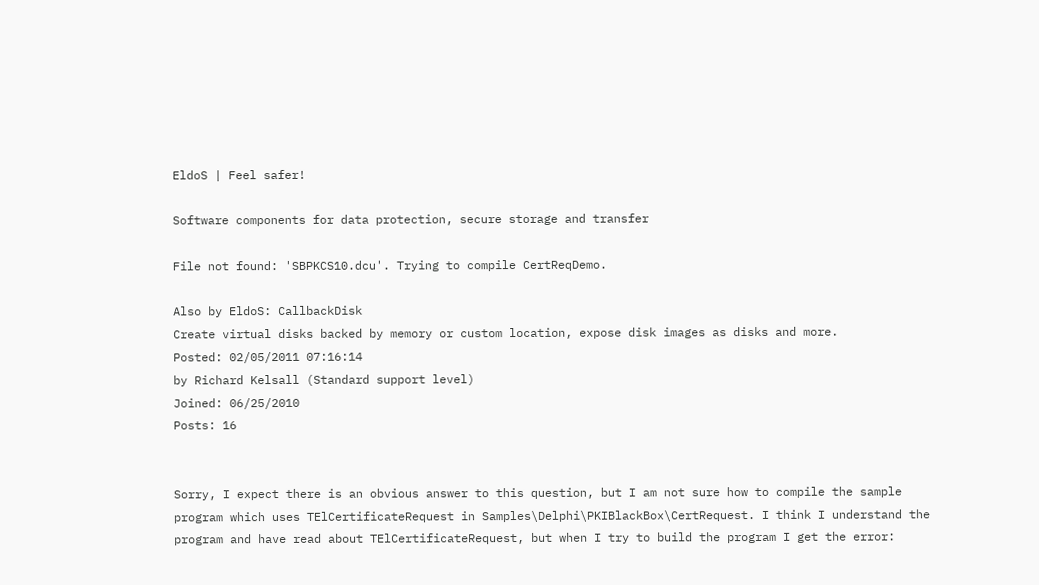EldoS | Feel safer!

Software components for data protection, secure storage and transfer

File not found: 'SBPKCS10.dcu'. Trying to compile CertReqDemo.

Also by EldoS: CallbackDisk
Create virtual disks backed by memory or custom location, expose disk images as disks and more.
Posted: 02/05/2011 07:16:14
by Richard Kelsall (Standard support level)
Joined: 06/25/2010
Posts: 16


Sorry, I expect there is an obvious answer to this question, but I am not sure how to compile the sample program which uses TElCertificateRequest in Samples\Delphi\PKIBlackBox\CertRequest. I think I understand the program and have read about TElCertificateRequest, but when I try to build the program I get the error: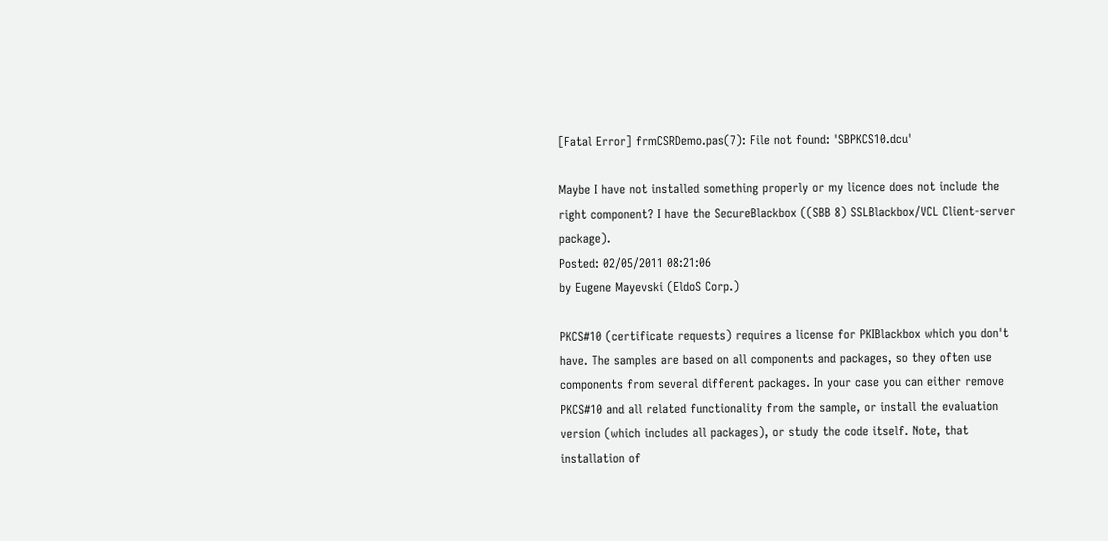[Fatal Error] frmCSRDemo.pas(7): File not found: 'SBPKCS10.dcu'

Maybe I have not installed something properly or my licence does not include the right component? I have the SecureBlackbox ((SBB 8) SSLBlackbox/VCL Client-server package).
Posted: 02/05/2011 08:21:06
by Eugene Mayevski (EldoS Corp.)

PKCS#10 (certificate requests) requires a license for PKIBlackbox which you don't have. The samples are based on all components and packages, so they often use components from several different packages. In your case you can either remove PKCS#10 and all related functionality from the sample, or install the evaluation version (which includes all packages), or study the code itself. Note, that installation of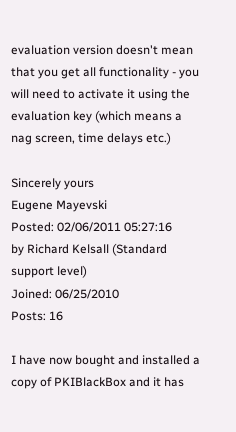evaluation version doesn't mean that you get all functionality - you will need to activate it using the evaluation key (which means a nag screen, time delays etc.)

Sincerely yours
Eugene Mayevski
Posted: 02/06/2011 05:27:16
by Richard Kelsall (Standard support level)
Joined: 06/25/2010
Posts: 16

I have now bought and installed a copy of PKIBlackBox and it has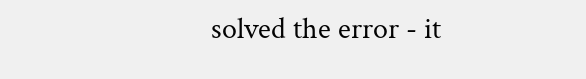solved the error - it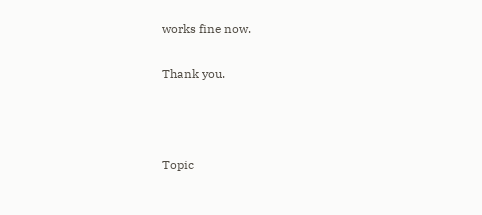works fine now.

Thank you.



Topic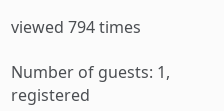viewed 794 times

Number of guests: 1, registered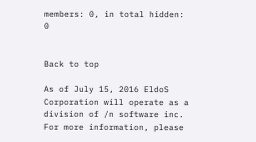members: 0, in total hidden: 0


Back to top

As of July 15, 2016 EldoS Corporation will operate as a division of /n software inc. For more information, please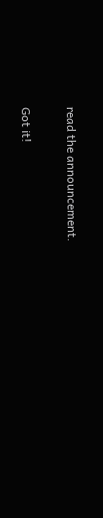read the announcement.

Got it!